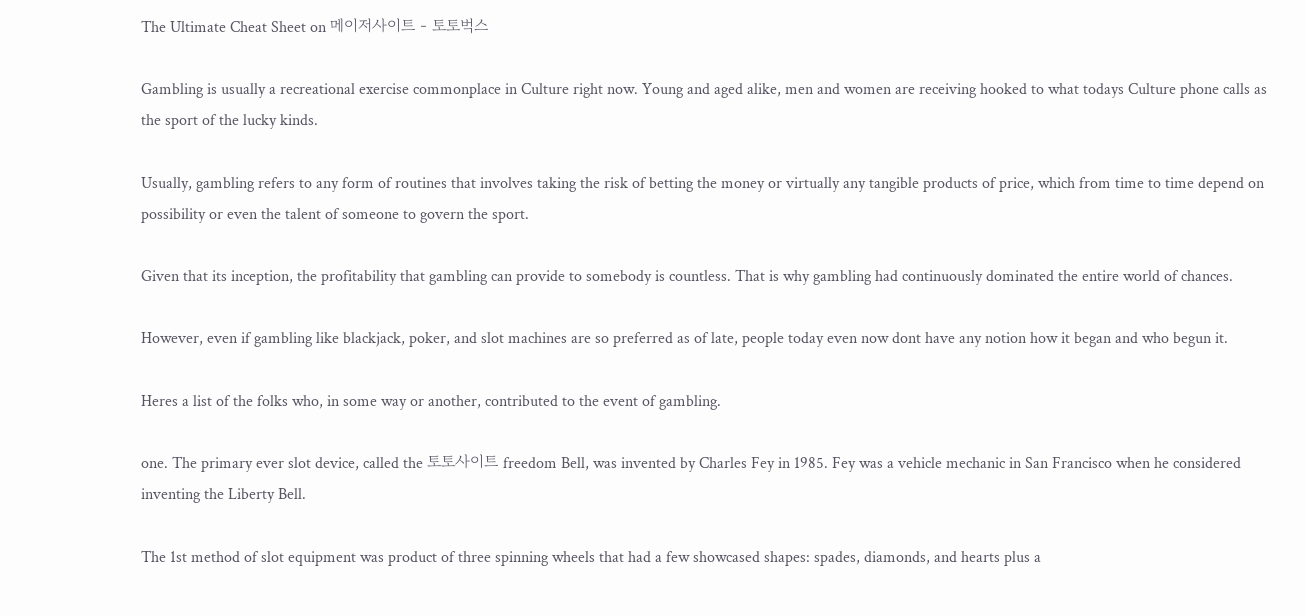The Ultimate Cheat Sheet on 메이저사이트 - 토토벅스

Gambling is usually a recreational exercise commonplace in Culture right now. Young and aged alike, men and women are receiving hooked to what todays Culture phone calls as the sport of the lucky kinds.

Usually, gambling refers to any form of routines that involves taking the risk of betting the money or virtually any tangible products of price, which from time to time depend on possibility or even the talent of someone to govern the sport.

Given that its inception, the profitability that gambling can provide to somebody is countless. That is why gambling had continuously dominated the entire world of chances.

However, even if gambling like blackjack, poker, and slot machines are so preferred as of late, people today even now dont have any notion how it began and who begun it.

Heres a list of the folks who, in some way or another, contributed to the event of gambling.

one. The primary ever slot device, called the 토토사이트 freedom Bell, was invented by Charles Fey in 1985. Fey was a vehicle mechanic in San Francisco when he considered inventing the Liberty Bell.

The 1st method of slot equipment was product of three spinning wheels that had a few showcased shapes: spades, diamonds, and hearts plus a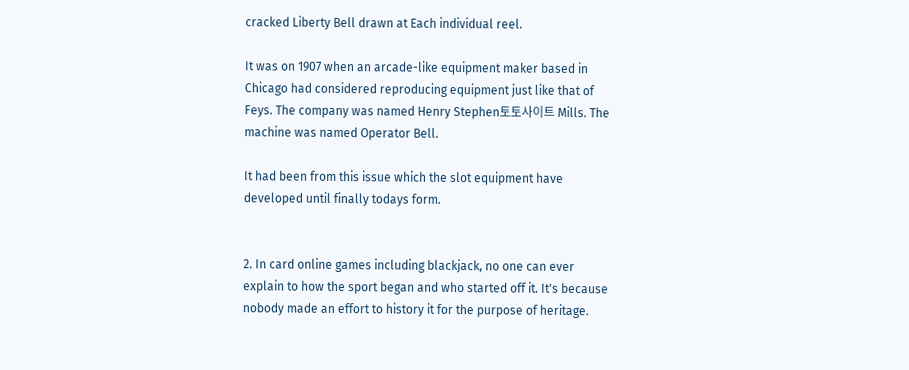cracked Liberty Bell drawn at Each individual reel.

It was on 1907 when an arcade-like equipment maker based in Chicago had considered reproducing equipment just like that of Feys. The company was named Henry Stephen토토사이트 Mills. The machine was named Operator Bell.

It had been from this issue which the slot equipment have developed until finally todays form.


2. In card online games including blackjack, no one can ever explain to how the sport began and who started off it. It's because nobody made an effort to history it for the purpose of heritage.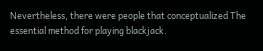Nevertheless, there were people that conceptualized The essential method for playing blackjack.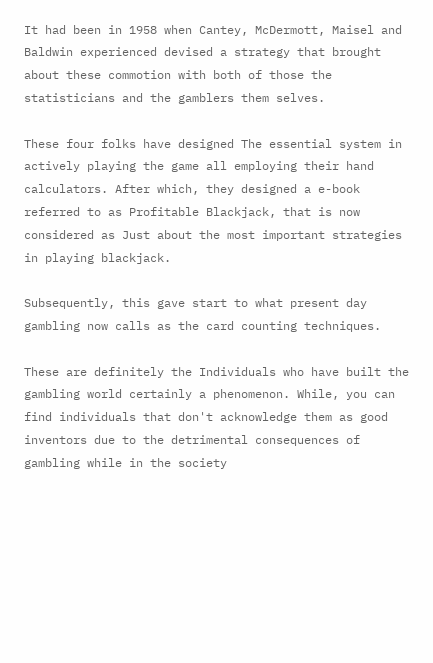It had been in 1958 when Cantey, McDermott, Maisel and Baldwin experienced devised a strategy that brought about these commotion with both of those the statisticians and the gamblers them selves.

These four folks have designed The essential system in actively playing the game all employing their hand calculators. After which, they designed a e-book referred to as Profitable Blackjack, that is now considered as Just about the most important strategies in playing blackjack.

Subsequently, this gave start to what present day gambling now calls as the card counting techniques.

These are definitely the Individuals who have built the gambling world certainly a phenomenon. While, you can find individuals that don't acknowledge them as good inventors due to the detrimental consequences of gambling while in the society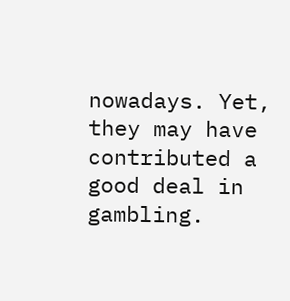nowadays. Yet, they may have contributed a good deal in gambling.